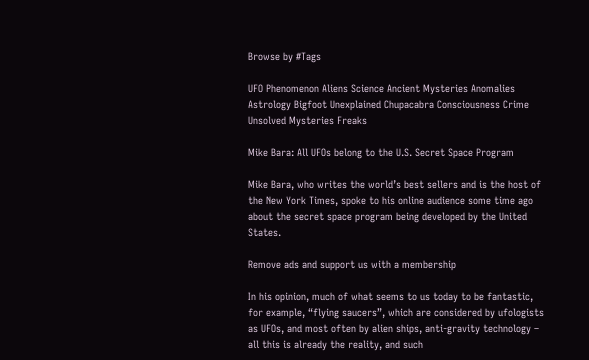Browse by #Tags

UFO Phenomenon Aliens Science Ancient Mysteries Anomalies Astrology Bigfoot Unexplained Chupacabra Consciousness Crime Unsolved Mysteries Freaks

Mike Bara: All UFOs belong to the U.S. Secret Space Program

Mike Bara, who writes the world’s best sellers and is the host of the New York Times, spoke to his online audience some time ago about the secret space program being developed by the United States.

Remove ads and support us with a membership

In his opinion, much of what seems to us today to be fantastic, for example, “flying saucers”, which are considered by ufologists as UFOs, and most often by alien ships, anti-gravity technology – all this is already the reality, and such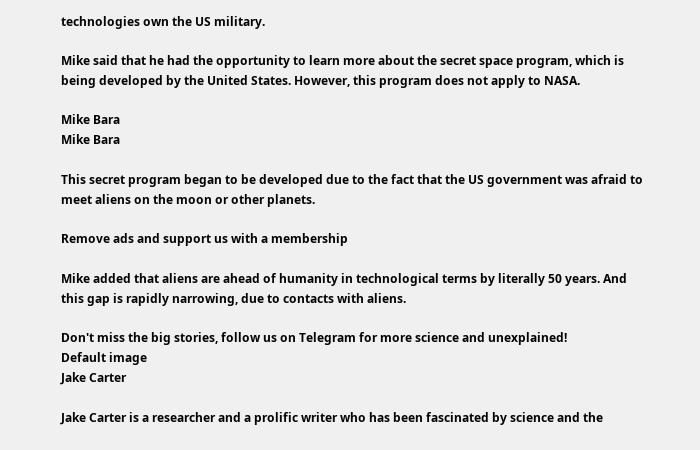technologies own the US military.

Mike said that he had the opportunity to learn more about the secret space program, which is being developed by the United States. However, this program does not apply to NASA.

Mike Bara
Mike Bara

This secret program began to be developed due to the fact that the US government was afraid to meet aliens on the moon or other planets.

Remove ads and support us with a membership

Mike added that aliens are ahead of humanity in technological terms by literally 50 years. And this gap is rapidly narrowing, due to contacts with aliens.

Don't miss the big stories, follow us on Telegram for more science and unexplained!
Default image
Jake Carter

Jake Carter is a researcher and a prolific writer who has been fascinated by science and the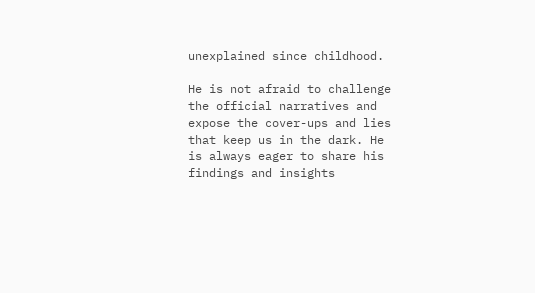unexplained since childhood.

He is not afraid to challenge the official narratives and expose the cover-ups and lies that keep us in the dark. He is always eager to share his findings and insights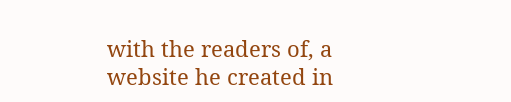with the readers of, a website he created in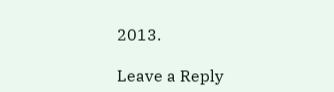2013.

Leave a Reply